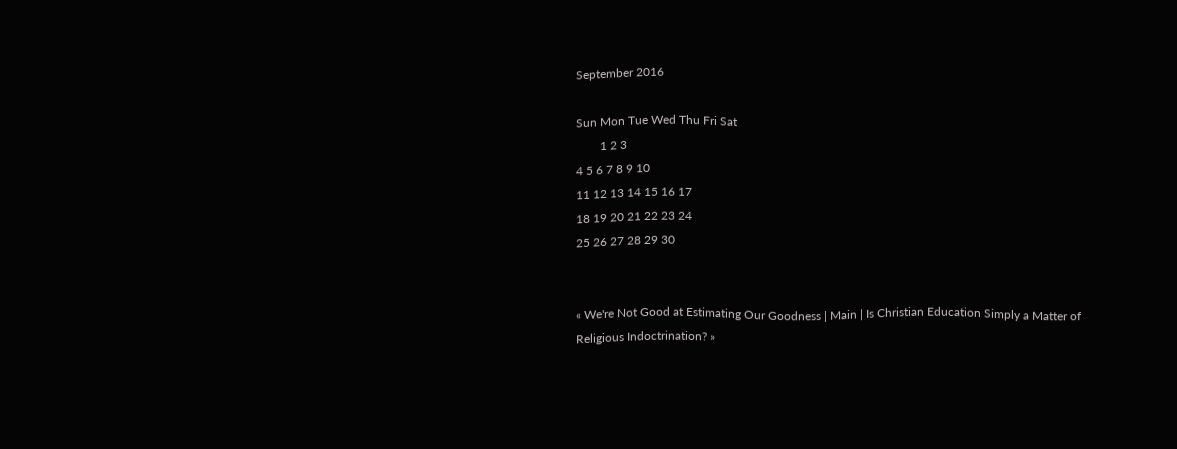September 2016

Sun Mon Tue Wed Thu Fri Sat
        1 2 3
4 5 6 7 8 9 10
11 12 13 14 15 16 17
18 19 20 21 22 23 24
25 26 27 28 29 30


« We're Not Good at Estimating Our Goodness | Main | Is Christian Education Simply a Matter of Religious Indoctrination? »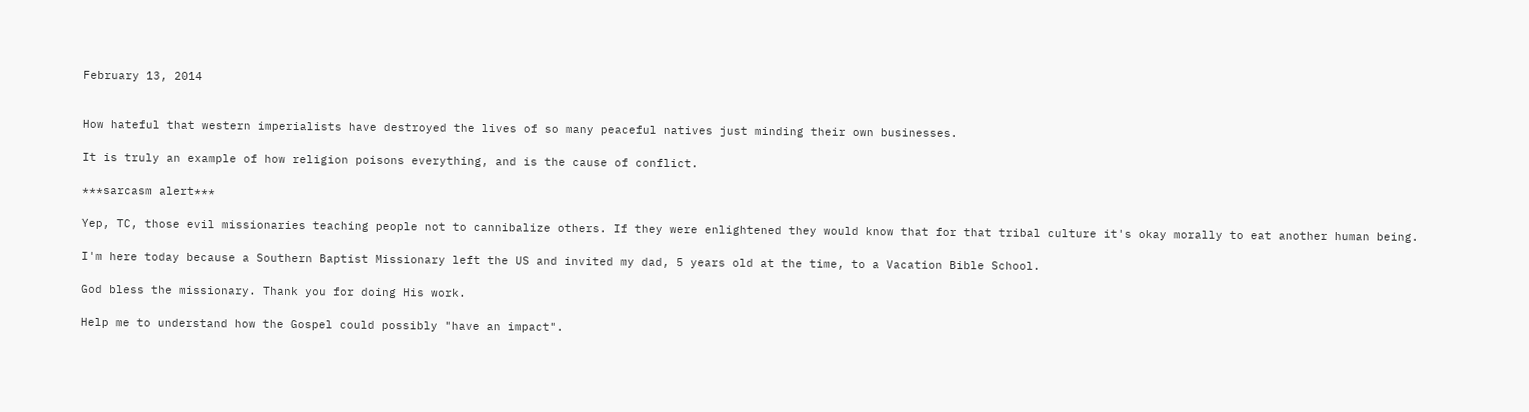February 13, 2014


How hateful that western imperialists have destroyed the lives of so many peaceful natives just minding their own businesses.

It is truly an example of how religion poisons everything, and is the cause of conflict.

***sarcasm alert***

Yep, TC, those evil missionaries teaching people not to cannibalize others. If they were enlightened they would know that for that tribal culture it's okay morally to eat another human being.

I'm here today because a Southern Baptist Missionary left the US and invited my dad, 5 years old at the time, to a Vacation Bible School.

God bless the missionary. Thank you for doing His work.

Help me to understand how the Gospel could possibly "have an impact".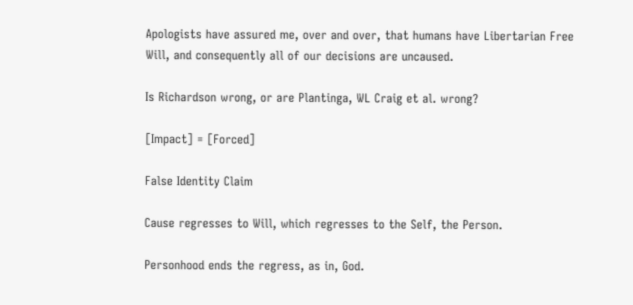Apologists have assured me, over and over, that humans have Libertarian Free Will, and consequently all of our decisions are uncaused.

Is Richardson wrong, or are Plantinga, WL Craig et al. wrong?

[Impact] = [Forced]

False Identity Claim

Cause regresses to Will, which regresses to the Self, the Person.

Personhood ends the regress, as in, God.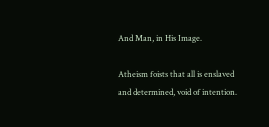And Man, in His Image.

Atheism foists that all is enslaved and determined, void of intention.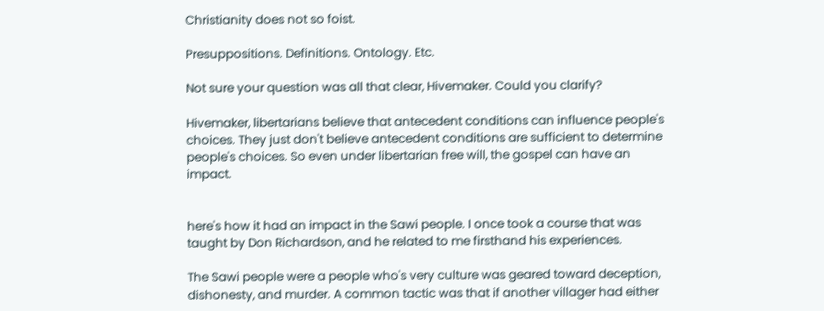Christianity does not so foist.

Presuppositions. Definitions. Ontology. Etc.

Not sure your question was all that clear, Hivemaker. Could you clarify?

Hivemaker, libertarians believe that antecedent conditions can influence people's choices. They just don't believe antecedent conditions are sufficient to determine people's choices. So even under libertarian free will, the gospel can have an impact.


here's how it had an impact in the Sawi people. I once took a course that was taught by Don Richardson, and he related to me firsthand his experiences.

The Sawi people were a people who's very culture was geared toward deception, dishonesty, and murder. A common tactic was that if another villager had either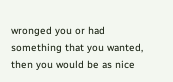wronged you or had something that you wanted, then you would be as nice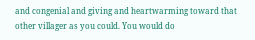and congenial and giving and heartwarming toward that other villager as you could. You would do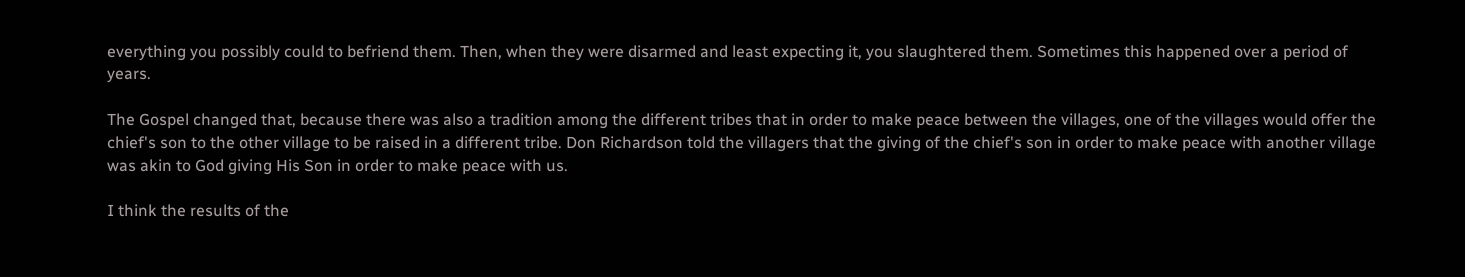everything you possibly could to befriend them. Then, when they were disarmed and least expecting it, you slaughtered them. Sometimes this happened over a period of years.

The Gospel changed that, because there was also a tradition among the different tribes that in order to make peace between the villages, one of the villages would offer the chief's son to the other village to be raised in a different tribe. Don Richardson told the villagers that the giving of the chief's son in order to make peace with another village was akin to God giving His Son in order to make peace with us.

I think the results of the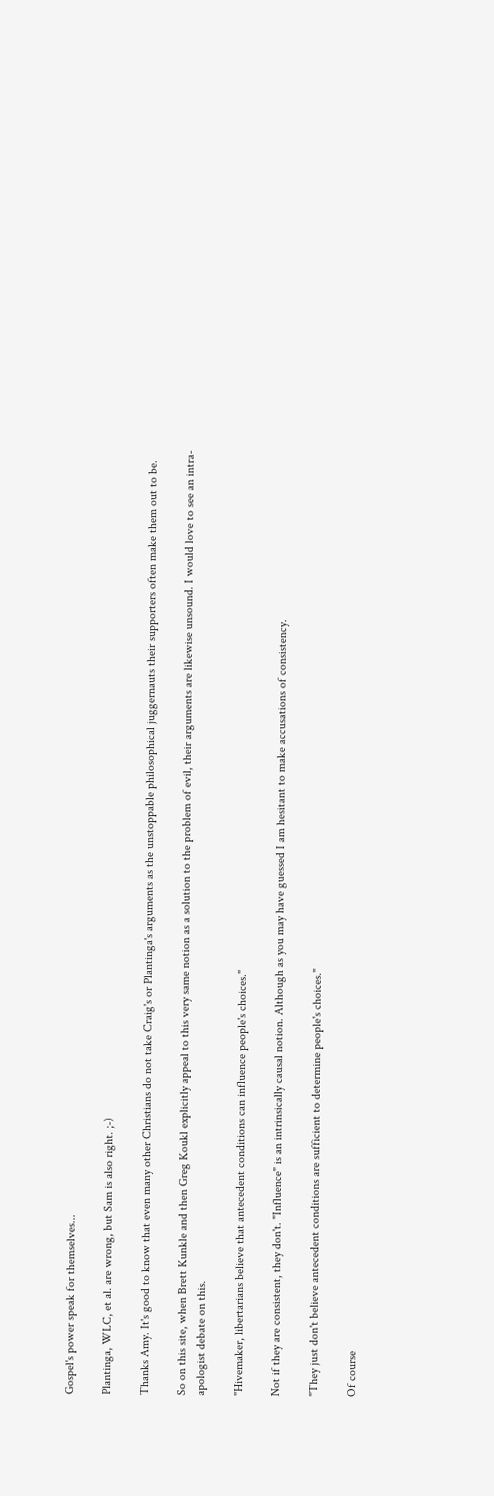Gospel's power speak for themselves...

Plantinga, WLC, et al. are wrong, but Sam is also right. ;-)

Thanks Amy. It's good to know that even many other Christians do not take Craig's or Plantinga's arguments as the unstoppable philosophical juggernauts their supporters often make them out to be.

So on this site, when Brett Kunkle and then Greg Koukl explicitly appeal to this very same notion as a solution to the problem of evil, their arguments are likewise unsound. I would love to see an intra-apologist debate on this.

"Hivemaker, libertarians believe that antecedent conditions can influence people's choices."

Not if they are consistent, they don't. "Influence" is an intrinsically causal notion. Although as you may have guessed I am hesitant to make accusations of consistency.

"They just don't believe antecedent conditions are sufficient to determine people's choices."

Of course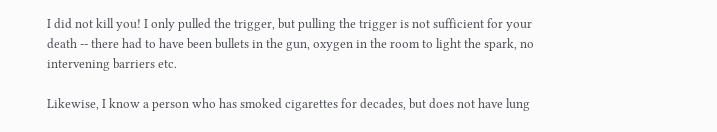I did not kill you! I only pulled the trigger, but pulling the trigger is not sufficient for your death -- there had to have been bullets in the gun, oxygen in the room to light the spark, no intervening barriers etc.

Likewise, I know a person who has smoked cigarettes for decades, but does not have lung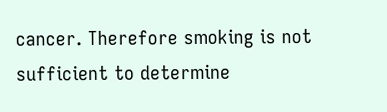cancer. Therefore smoking is not sufficient to determine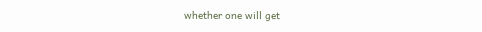whether one will get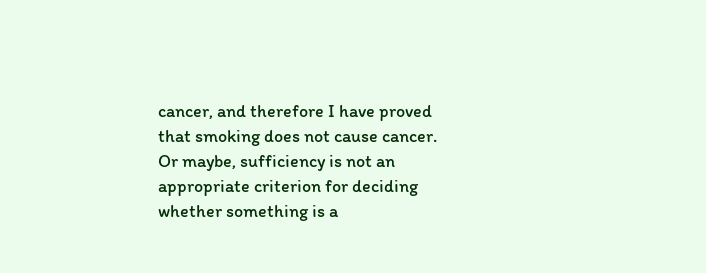cancer, and therefore I have proved that smoking does not cause cancer. Or maybe, sufficiency is not an appropriate criterion for deciding whether something is a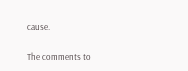cause.

The comments to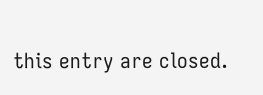this entry are closed.